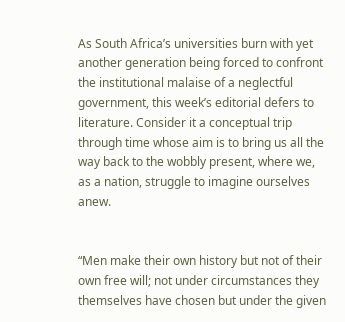As South Africa’s universities burn with yet another generation being forced to confront the institutional malaise of a neglectful government, this week’s editorial defers to literature. Consider it a conceptual trip through time whose aim is to bring us all the way back to the wobbly present, where we, as a nation, struggle to imagine ourselves anew.


“Men make their own history but not of their own free will; not under circumstances they themselves have chosen but under the given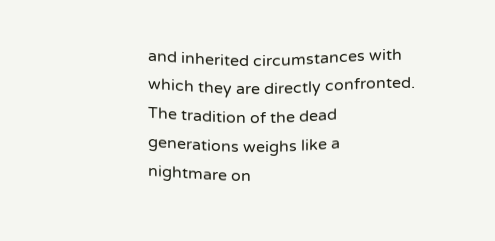and inherited circumstances with which they are directly confronted. The tradition of the dead generations weighs like a nightmare on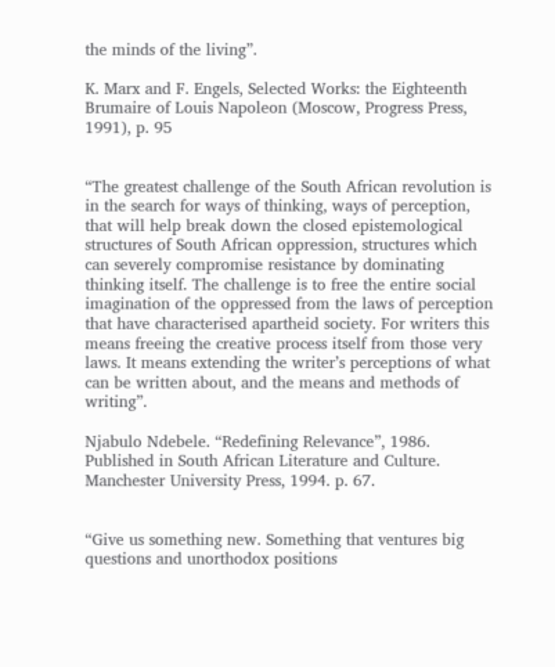the minds of the living”.

K. Marx and F. Engels, Selected Works: the Eighteenth Brumaire of Louis Napoleon (Moscow, Progress Press, 1991), p. 95


“The greatest challenge of the South African revolution is in the search for ways of thinking, ways of perception, that will help break down the closed epistemological structures of South African oppression, structures which can severely compromise resistance by dominating thinking itself. The challenge is to free the entire social imagination of the oppressed from the laws of perception that have characterised apartheid society. For writers this means freeing the creative process itself from those very laws. It means extending the writer’s perceptions of what can be written about, and the means and methods of writing”.

Njabulo Ndebele. “Redefining Relevance”, 1986. Published in South African Literature and Culture. Manchester University Press, 1994. p. 67.


“Give us something new. Something that ventures big questions and unorthodox positions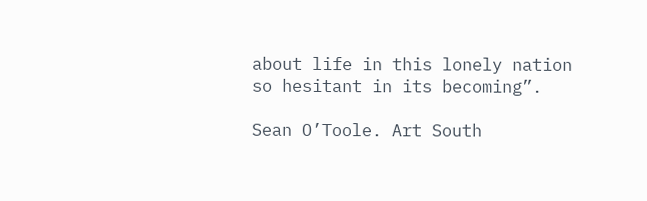about life in this lonely nation so hesitant in its becoming”.

Sean O’Toole. Art South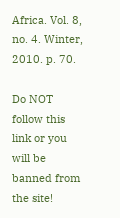Africa. Vol. 8, no. 4. Winter, 2010. p. 70.

Do NOT follow this link or you will be banned from the site!